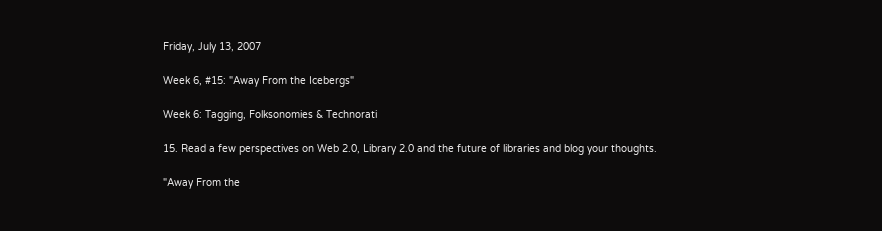Friday, July 13, 2007

Week 6, #15: "Away From the Icebergs"

Week 6: Tagging, Folksonomies & Technorati

15. Read a few perspectives on Web 2.0, Library 2.0 and the future of libraries and blog your thoughts.

"Away From the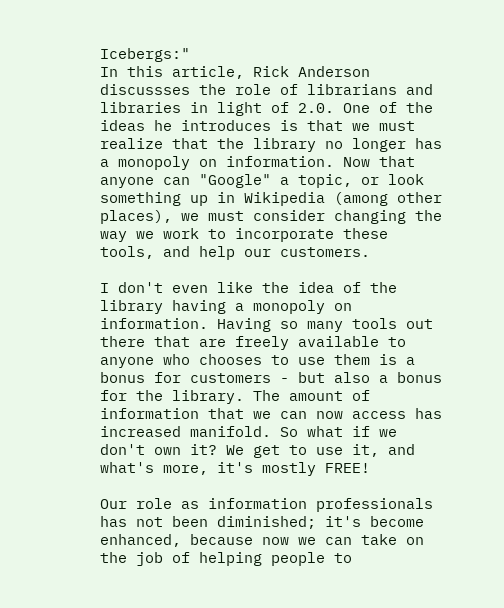Icebergs:"
In this article, Rick Anderson discussses the role of librarians and libraries in light of 2.0. One of the ideas he introduces is that we must realize that the library no longer has a monopoly on information. Now that anyone can "Google" a topic, or look something up in Wikipedia (among other places), we must consider changing the way we work to incorporate these tools, and help our customers.

I don't even like the idea of the library having a monopoly on information. Having so many tools out there that are freely available to anyone who chooses to use them is a bonus for customers - but also a bonus for the library. The amount of information that we can now access has increased manifold. So what if we don't own it? We get to use it, and what's more, it's mostly FREE!

Our role as information professionals has not been diminished; it's become enhanced, because now we can take on the job of helping people to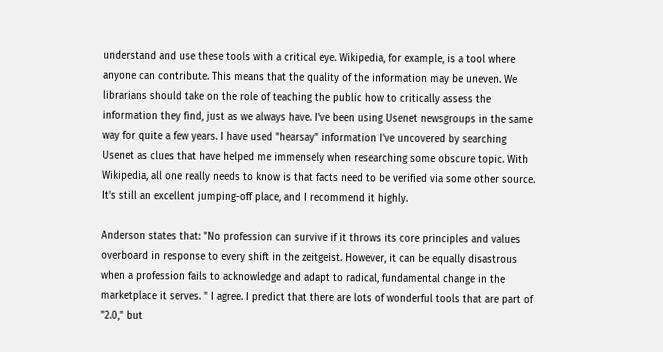understand and use these tools with a critical eye. Wikipedia, for example, is a tool where anyone can contribute. This means that the quality of the information may be uneven. We librarians should take on the role of teaching the public how to critically assess the information they find, just as we always have. I've been using Usenet newsgroups in the same way for quite a few years. I have used "hearsay" information I've uncovered by searching Usenet as clues that have helped me immensely when researching some obscure topic. With Wikipedia, all one really needs to know is that facts need to be verified via some other source. It's still an excellent jumping-off place, and I recommend it highly.

Anderson states that: "No profession can survive if it throws its core principles and values overboard in response to every shift in the zeitgeist. However, it can be equally disastrous when a profession fails to acknowledge and adapt to radical, fundamental change in the marketplace it serves. " I agree. I predict that there are lots of wonderful tools that are part of "2.0," but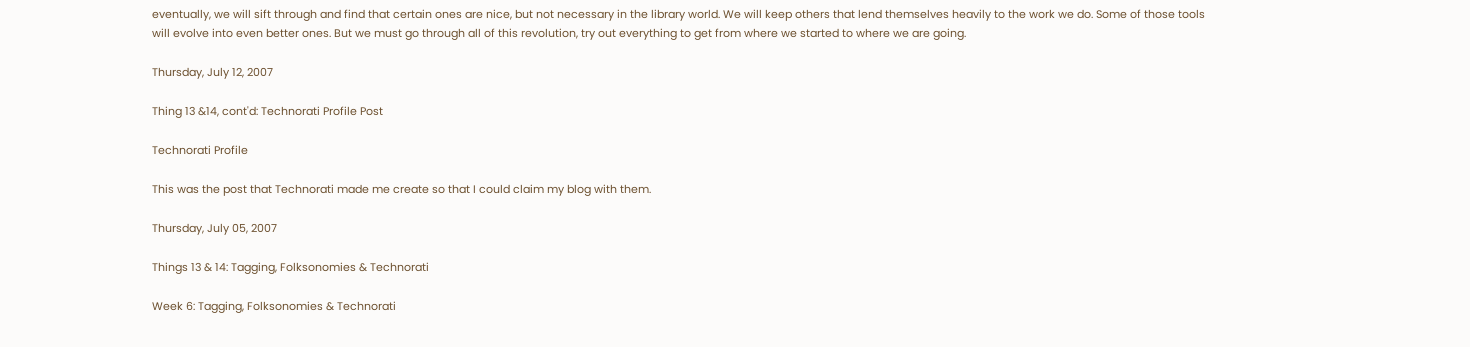eventually, we will sift through and find that certain ones are nice, but not necessary in the library world. We will keep others that lend themselves heavily to the work we do. Some of those tools will evolve into even better ones. But we must go through all of this revolution, try out everything to get from where we started to where we are going.

Thursday, July 12, 2007

Thing 13 &14, cont'd: Technorati Profile Post

Technorati Profile

This was the post that Technorati made me create so that I could claim my blog with them.

Thursday, July 05, 2007

Things 13 & 14: Tagging, Folksonomies & Technorati

Week 6: Tagging, Folksonomies & Technorati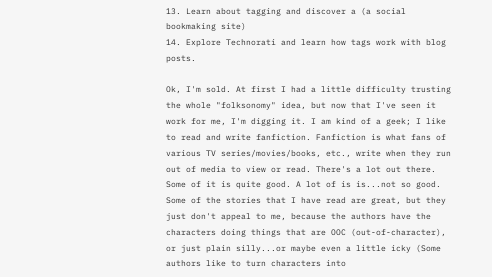13. Learn about tagging and discover a (a social bookmaking site)
14. Explore Technorati and learn how tags work with blog posts.

Ok, I'm sold. At first I had a little difficulty trusting the whole "folksonomy" idea, but now that I've seen it work for me, I'm digging it. I am kind of a geek; I like to read and write fanfiction. Fanfiction is what fans of various TV series/movies/books, etc., write when they run out of media to view or read. There's a lot out there. Some of it is quite good. A lot of is is...not so good. Some of the stories that I have read are great, but they just don't appeal to me, because the authors have the characters doing things that are OOC (out-of-character), or just plain silly...or maybe even a little icky (Some authors like to turn characters into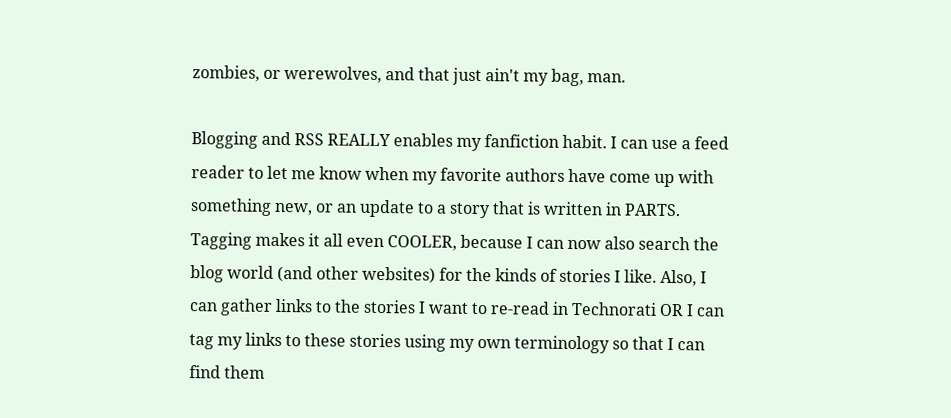zombies, or werewolves, and that just ain't my bag, man.

Blogging and RSS REALLY enables my fanfiction habit. I can use a feed reader to let me know when my favorite authors have come up with something new, or an update to a story that is written in PARTS. Tagging makes it all even COOLER, because I can now also search the blog world (and other websites) for the kinds of stories I like. Also, I can gather links to the stories I want to re-read in Technorati OR I can tag my links to these stories using my own terminology so that I can find them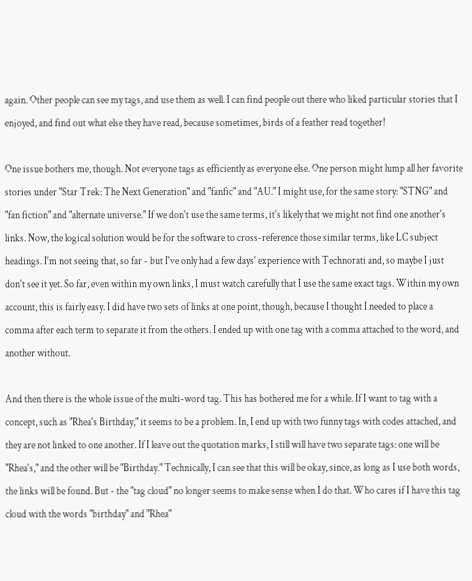again. Other people can see my tags, and use them as well. I can find people out there who liked particular stories that I enjoyed, and find out what else they have read, because sometimes, birds of a feather read together!

One issue bothers me, though. Not everyone tags as efficiently as everyone else. One person might lump all her favorite stories under "Star Trek: The Next Generation" and "fanfic" and "AU." I might use, for the same story: "STNG" and "fan fiction" and "alternate universe." If we don't use the same terms, it's likely that we might not find one another's links. Now, the logical solution would be for the software to cross-reference those similar terms, like LC subject headings. I'm not seeing that, so far - but I've only had a few days' experience with Technorati and, so maybe I just don't see it yet. So far, even within my own links, I must watch carefully that I use the same exact tags. Within my own account, this is fairly easy. I did have two sets of links at one point, though, because I thought I needed to place a comma after each term to separate it from the others. I ended up with one tag with a comma attached to the word, and another without.

And then there is the whole issue of the multi-word tag. This has bothered me for a while. If I want to tag with a concept, such as "Rhea's Birthday," it seems to be a problem. In, I end up with two funny tags with codes attached, and they are not linked to one another. If I leave out the quotation marks, I still will have two separate tags: one will be "Rhea's," and the other will be "Birthday." Technically, I can see that this will be okay, since, as long as I use both words, the links will be found. But - the "tag cloud" no longer seems to make sense when I do that. Who cares if I have this tag cloud with the words "birthday" and "Rhea"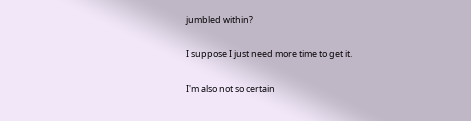jumbled within?

I suppose I just need more time to get it.

I'm also not so certain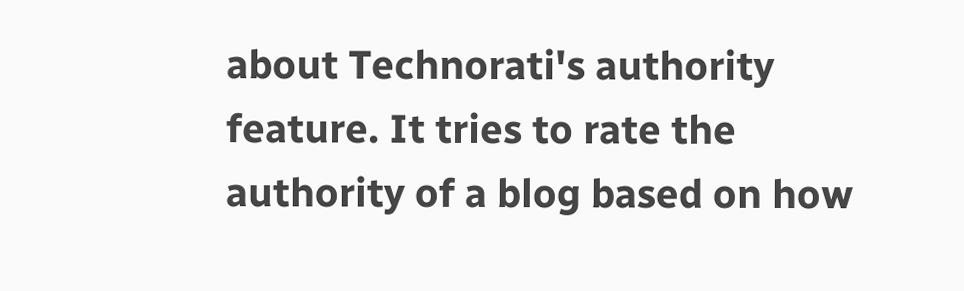about Technorati's authority feature. It tries to rate the authority of a blog based on how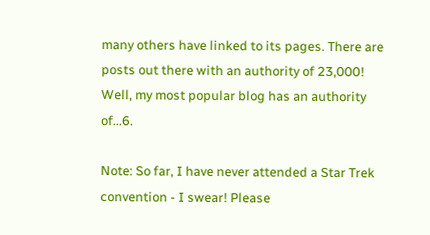many others have linked to its pages. There are posts out there with an authority of 23,000! Well, my most popular blog has an authority of...6.

Note: So far, I have never attended a Star Trek convention - I swear! Please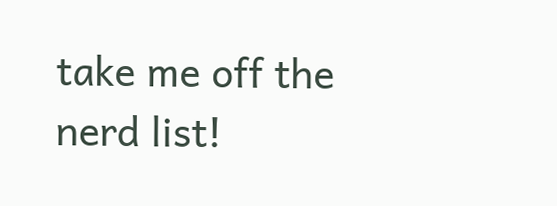take me off the nerd list!